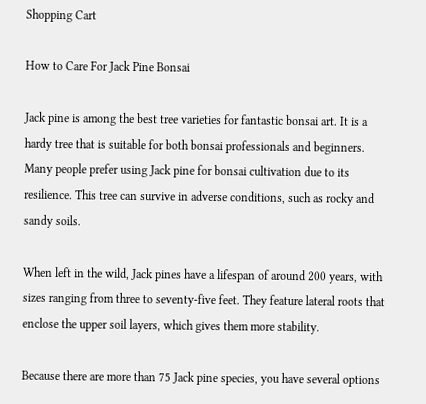Shopping Cart

How to Care For Jack Pine Bonsai

Jack pine is among the best tree varieties for fantastic bonsai art. It is a hardy tree that is suitable for both bonsai professionals and beginners. Many people prefer using Jack pine for bonsai cultivation due to its resilience. This tree can survive in adverse conditions, such as rocky and sandy soils.

When left in the wild, Jack pines have a lifespan of around 200 years, with sizes ranging from three to seventy-five feet. They feature lateral roots that enclose the upper soil layers, which gives them more stability.

Because there are more than 75 Jack pine species, you have several options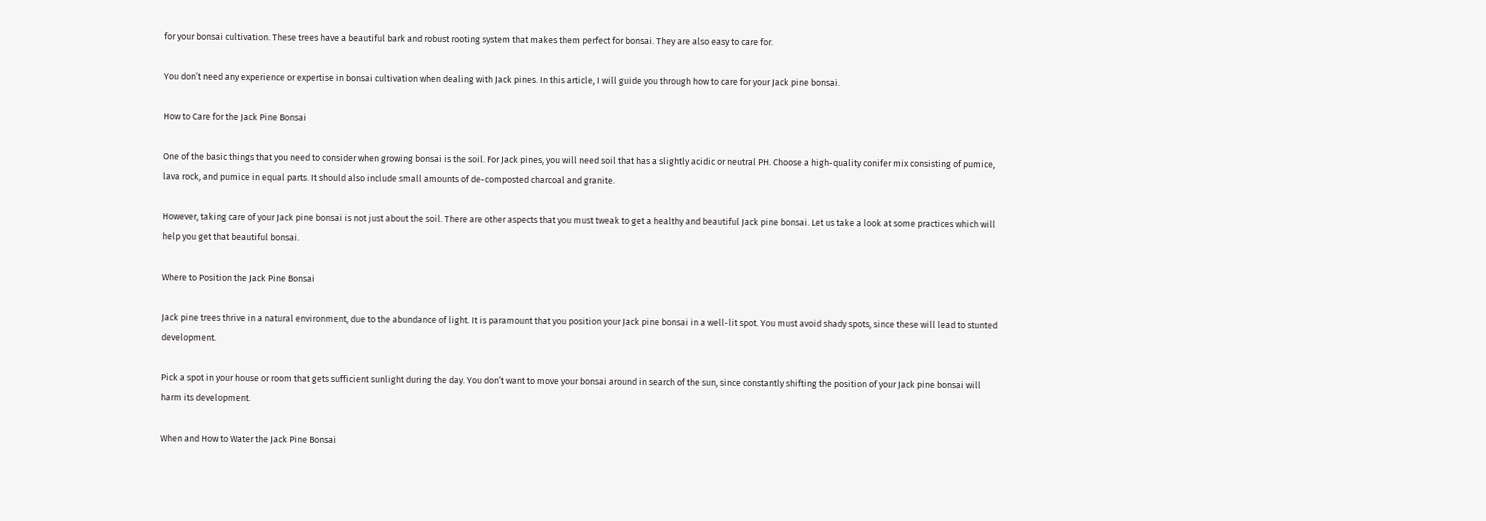for your bonsai cultivation. These trees have a beautiful bark and robust rooting system that makes them perfect for bonsai. They are also easy to care for.

You don’t need any experience or expertise in bonsai cultivation when dealing with Jack pines. In this article, I will guide you through how to care for your Jack pine bonsai.

How to Care for the Jack Pine Bonsai

One of the basic things that you need to consider when growing bonsai is the soil. For Jack pines, you will need soil that has a slightly acidic or neutral PH. Choose a high-quality conifer mix consisting of pumice, lava rock, and pumice in equal parts. It should also include small amounts of de-composted charcoal and granite.

However, taking care of your Jack pine bonsai is not just about the soil. There are other aspects that you must tweak to get a healthy and beautiful Jack pine bonsai. Let us take a look at some practices which will help you get that beautiful bonsai.

Where to Position the Jack Pine Bonsai

Jack pine trees thrive in a natural environment, due to the abundance of light. It is paramount that you position your Jack pine bonsai in a well-lit spot. You must avoid shady spots, since these will lead to stunted development.

Pick a spot in your house or room that gets sufficient sunlight during the day. You don’t want to move your bonsai around in search of the sun, since constantly shifting the position of your Jack pine bonsai will harm its development.

When and How to Water the Jack Pine Bonsai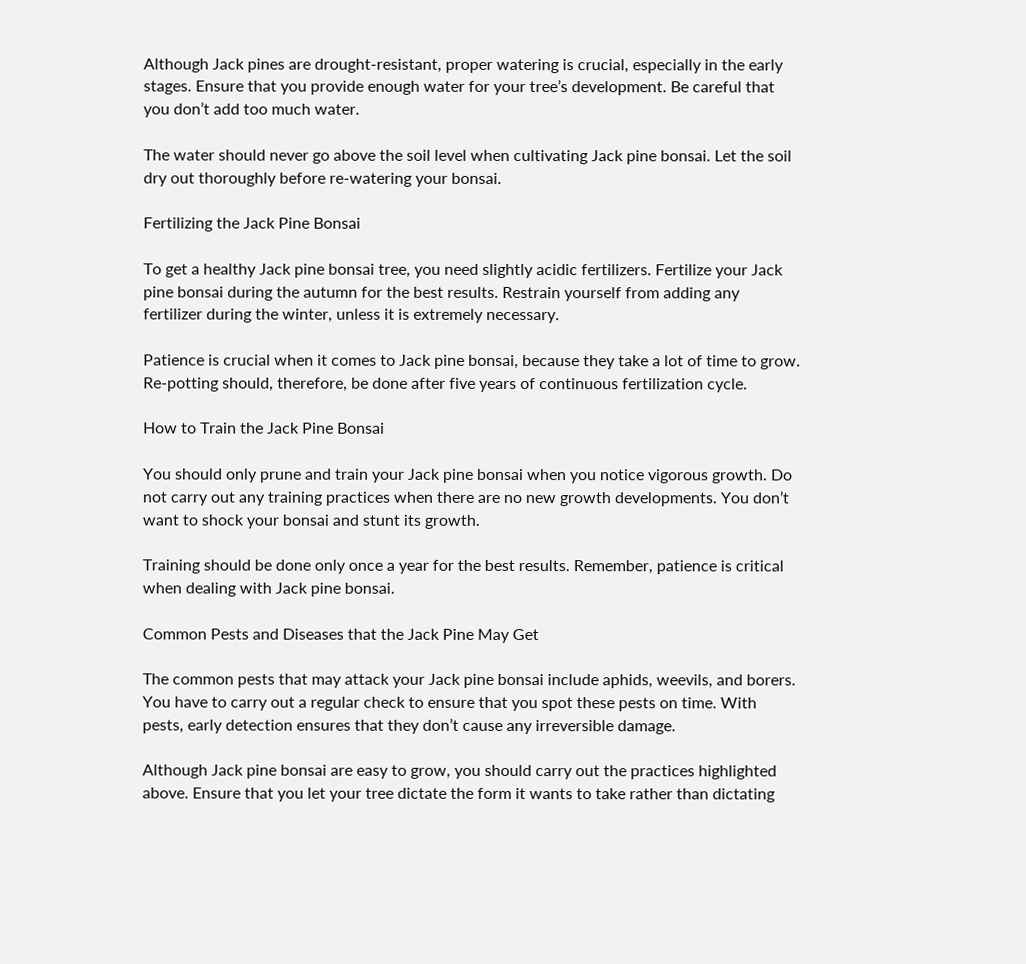Although Jack pines are drought-resistant, proper watering is crucial, especially in the early stages. Ensure that you provide enough water for your tree’s development. Be careful that you don’t add too much water.

The water should never go above the soil level when cultivating Jack pine bonsai. Let the soil dry out thoroughly before re-watering your bonsai.

Fertilizing the Jack Pine Bonsai

To get a healthy Jack pine bonsai tree, you need slightly acidic fertilizers. Fertilize your Jack pine bonsai during the autumn for the best results. Restrain yourself from adding any fertilizer during the winter, unless it is extremely necessary.

Patience is crucial when it comes to Jack pine bonsai, because they take a lot of time to grow. Re-potting should, therefore, be done after five years of continuous fertilization cycle.

How to Train the Jack Pine Bonsai

You should only prune and train your Jack pine bonsai when you notice vigorous growth. Do not carry out any training practices when there are no new growth developments. You don’t want to shock your bonsai and stunt its growth.

Training should be done only once a year for the best results. Remember, patience is critical when dealing with Jack pine bonsai.

Common Pests and Diseases that the Jack Pine May Get

The common pests that may attack your Jack pine bonsai include aphids, weevils, and borers. You have to carry out a regular check to ensure that you spot these pests on time. With pests, early detection ensures that they don’t cause any irreversible damage.

Although Jack pine bonsai are easy to grow, you should carry out the practices highlighted above. Ensure that you let your tree dictate the form it wants to take rather than dictating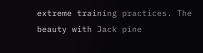extreme training practices. The beauty with Jack pine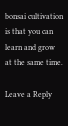bonsai cultivation is that you can learn and grow at the same time.

Leave a Reply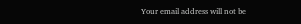Your email address will not be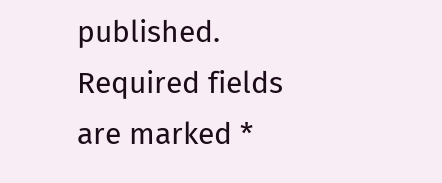published. Required fields are marked *